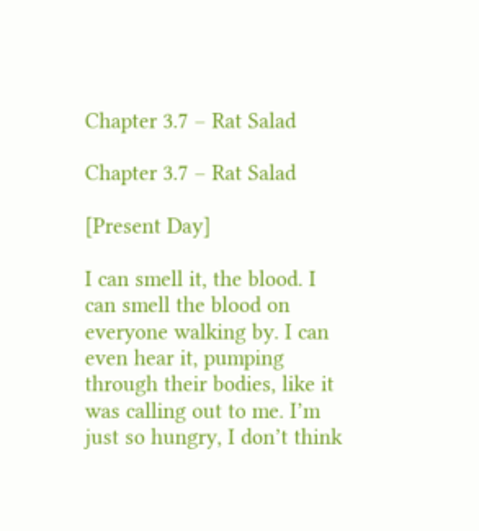Chapter 3.7 – Rat Salad

Chapter 3.7 – Rat Salad

[Present Day]

I can smell it, the blood. I can smell the blood on everyone walking by. I can even hear it, pumping through their bodies, like it was calling out to me. I’m just so hungry, I don’t think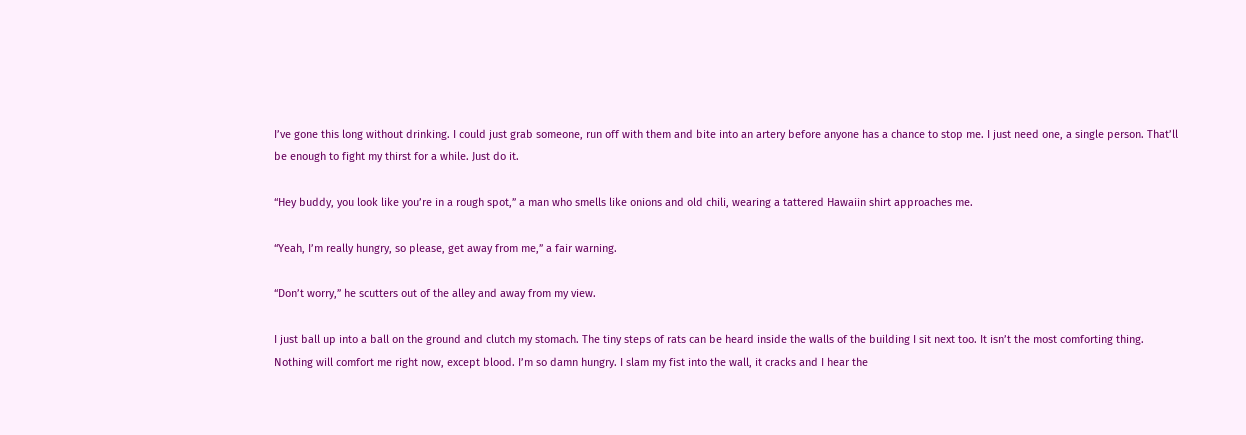I’ve gone this long without drinking. I could just grab someone, run off with them and bite into an artery before anyone has a chance to stop me. I just need one, a single person. That’ll be enough to fight my thirst for a while. Just do it.

“Hey buddy, you look like you’re in a rough spot,” a man who smells like onions and old chili, wearing a tattered Hawaiin shirt approaches me.

“Yeah, I’m really hungry, so please, get away from me,” a fair warning.

“Don’t worry,” he scutters out of the alley and away from my view.

I just ball up into a ball on the ground and clutch my stomach. The tiny steps of rats can be heard inside the walls of the building I sit next too. It isn’t the most comforting thing. Nothing will comfort me right now, except blood. I’m so damn hungry. I slam my fist into the wall, it cracks and I hear the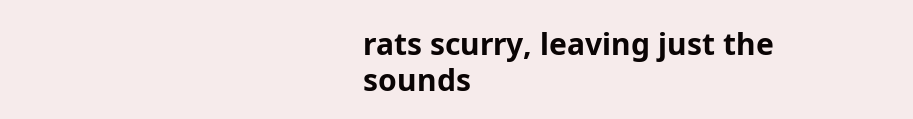rats scurry, leaving just the sounds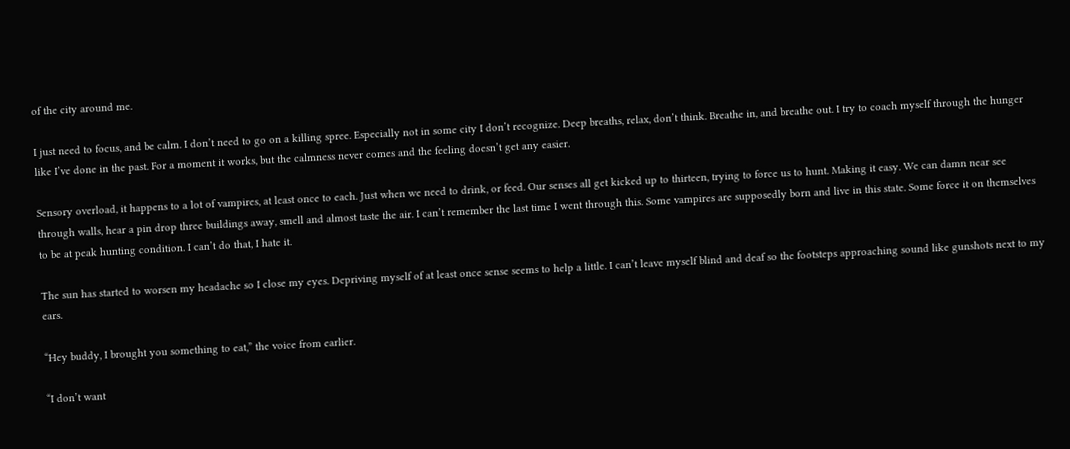of the city around me.

I just need to focus, and be calm. I don’t need to go on a killing spree. Especially not in some city I don’t recognize. Deep breaths, relax, don’t think. Breathe in, and breathe out. I try to coach myself through the hunger like I’ve done in the past. For a moment it works, but the calmness never comes and the feeling doesn’t get any easier.

Sensory overload, it happens to a lot of vampires, at least once to each. Just when we need to drink, or feed. Our senses all get kicked up to thirteen, trying to force us to hunt. Making it easy. We can damn near see through walls, hear a pin drop three buildings away, smell and almost taste the air. I can’t remember the last time I went through this. Some vampires are supposedly born and live in this state. Some force it on themselves to be at peak hunting condition. I can’t do that, I hate it.

The sun has started to worsen my headache so I close my eyes. Depriving myself of at least once sense seems to help a little. I can’t leave myself blind and deaf so the footsteps approaching sound like gunshots next to my ears.

“Hey buddy, I brought you something to eat,” the voice from earlier.

“I don’t want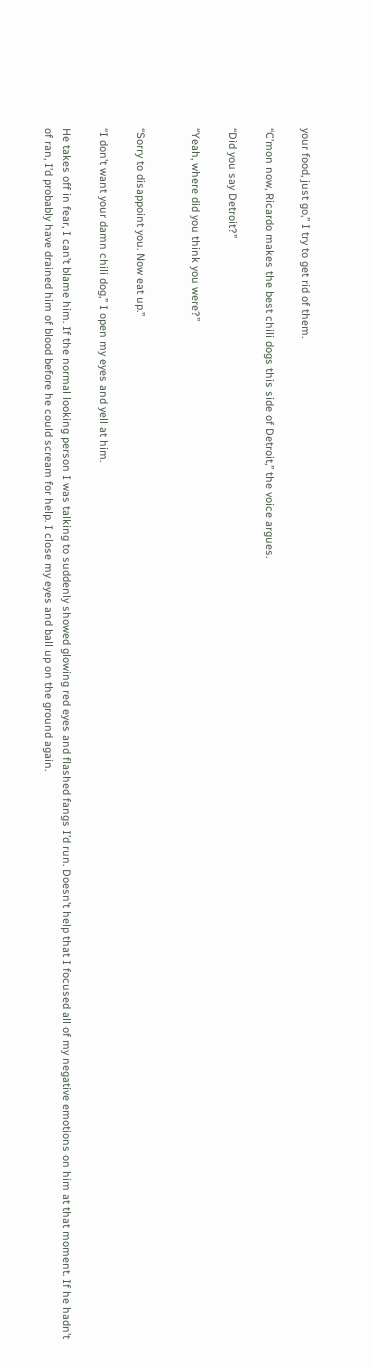your food, just go,” I try to get rid of them.

“C’mon now, Ricardo makes the best chili dogs this side of Detroit,” the voice argues.

“Did you say Detroit?”

“Yeah, where did you think you were?”


“Sorry to disappoint you. Now eat up.”

“I don’t want your damn chili dog,” I open my eyes and yell at him.

He takes off in fear, I can’t blame him. If the normal looking person I was talking to suddenly showed glowing red eyes and flashed fangs I’d run. Doesn’t help that I focused all of my negative emotions on him at that moment. If he hadn’t of ran, I’d probably have drained him of blood before he could scream for help. I close my eyes and ball up on the ground again.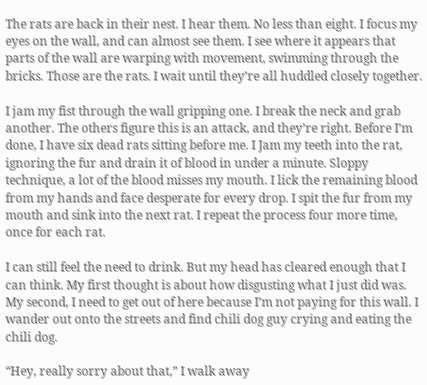The rats are back in their nest. I hear them. No less than eight. I focus my eyes on the wall, and can almost see them. I see where it appears that parts of the wall are warping with movement, swimming through the bricks. Those are the rats. I wait until they’re all huddled closely together.

I jam my fist through the wall gripping one. I break the neck and grab another. The others figure this is an attack, and they’re right. Before I’m done, I have six dead rats sitting before me. I Jam my teeth into the rat, ignoring the fur and drain it of blood in under a minute. Sloppy technique, a lot of the blood misses my mouth. I lick the remaining blood from my hands and face desperate for every drop. I spit the fur from my mouth and sink into the next rat. I repeat the process four more time, once for each rat.

I can still feel the need to drink. But my head has cleared enough that I can think. My first thought is about how disgusting what I just did was. My second, I need to get out of here because I’m not paying for this wall. I wander out onto the streets and find chili dog guy crying and eating the chili dog.

“Hey, really sorry about that,” I walk away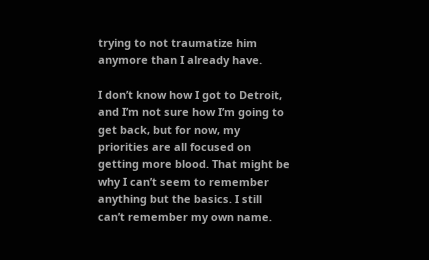trying to not traumatize him anymore than I already have.

I don’t know how I got to Detroit, and I’m not sure how I’m going to get back, but for now, my priorities are all focused on getting more blood. That might be why I can’t seem to remember anything but the basics. I still can’t remember my own name.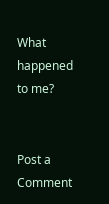What happened to me?


Post a Comment